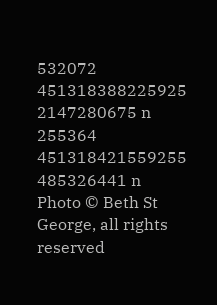532072 451318388225925 2147280675 n 255364 451318421559255 485326441 n
Photo © Beth St George, all rights reserved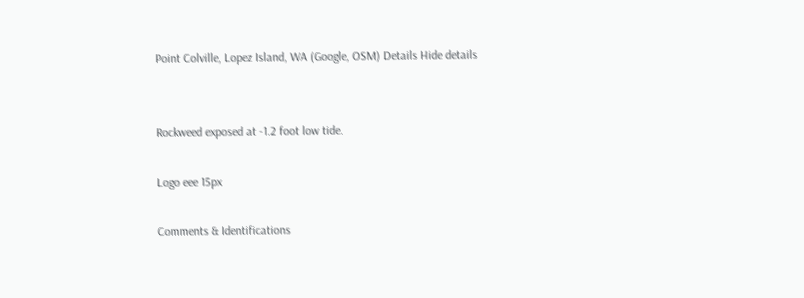Point Colville, Lopez Island, WA (Google, OSM) Details Hide details


Rockweed exposed at -1.2 foot low tide.

Logo eee 15px

Comments & Identifications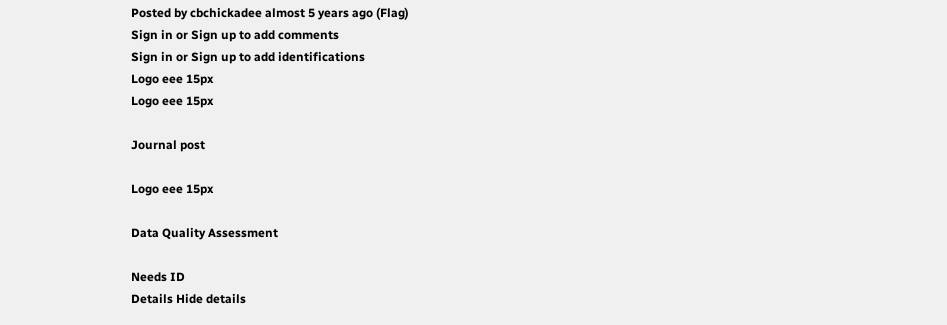Posted by cbchickadee almost 5 years ago (Flag)
Sign in or Sign up to add comments
Sign in or Sign up to add identifications
Logo eee 15px
Logo eee 15px

Journal post

Logo eee 15px

Data Quality Assessment

Needs ID
Details Hide details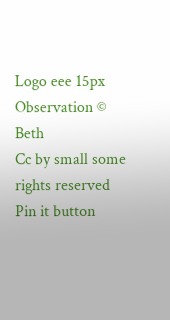Logo eee 15px
Observation © Beth
Cc by small some rights reserved
Pin it button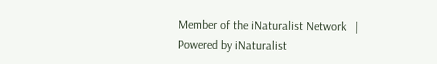Member of the iNaturalist Network   |   Powered by iNaturalist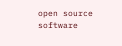open source software